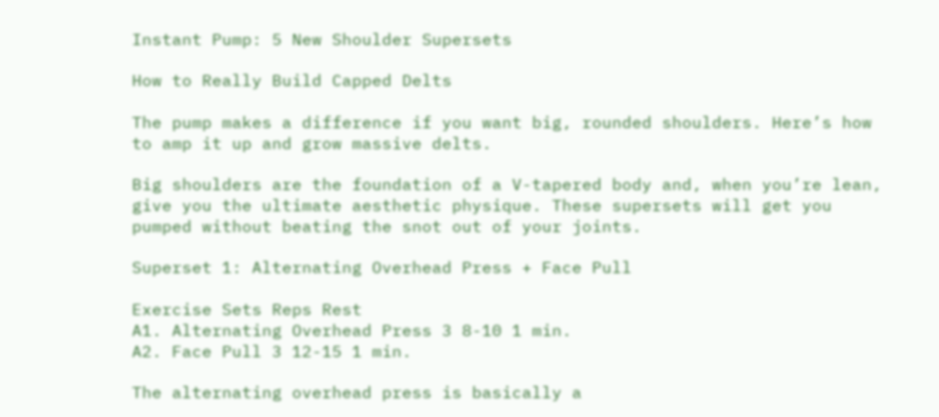Instant Pump: 5 New Shoulder Supersets

How to Really Build Capped Delts

The pump makes a difference if you want big, rounded shoulders. Here’s how to amp it up and grow massive delts.

Big shoulders are the foundation of a V-tapered body and, when you’re lean, give you the ultimate aesthetic physique. These supersets will get you pumped without beating the snot out of your joints.

Superset 1: Alternating Overhead Press + Face Pull

Exercise Sets Reps Rest
A1. Alternating Overhead Press 3 8-10 1 min.
A2. Face Pull 3 12-15 1 min.

The alternating overhead press is basically a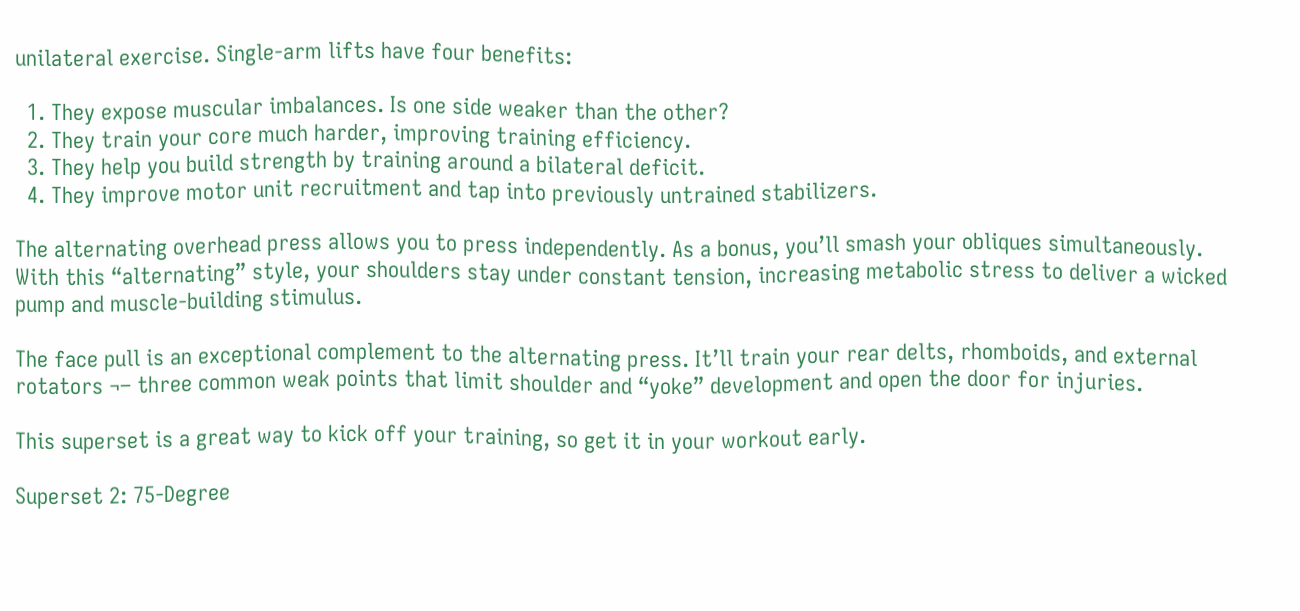unilateral exercise. Single-arm lifts have four benefits:

  1. They expose muscular imbalances. Is one side weaker than the other?
  2. They train your core much harder, improving training efficiency.
  3. They help you build strength by training around a bilateral deficit.
  4. They improve motor unit recruitment and tap into previously untrained stabilizers.

The alternating overhead press allows you to press independently. As a bonus, you’ll smash your obliques simultaneously. With this “alternating” style, your shoulders stay under constant tension, increasing metabolic stress to deliver a wicked pump and muscle-building stimulus.

The face pull is an exceptional complement to the alternating press. It’ll train your rear delts, rhomboids, and external rotators ¬– three common weak points that limit shoulder and “yoke” development and open the door for injuries.

This superset is a great way to kick off your training, so get it in your workout early.

Superset 2: 75-Degree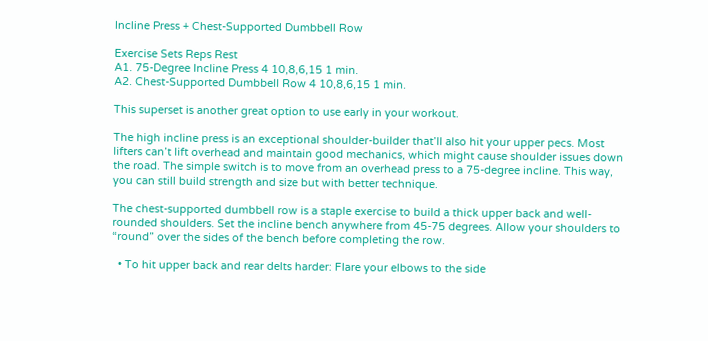Incline Press + Chest-Supported Dumbbell Row

Exercise Sets Reps Rest
A1. 75-Degree Incline Press 4 10,8,6,15 1 min.
A2. Chest-Supported Dumbbell Row 4 10,8,6,15 1 min.

This superset is another great option to use early in your workout.

The high incline press is an exceptional shoulder-builder that’ll also hit your upper pecs. Most lifters can’t lift overhead and maintain good mechanics, which might cause shoulder issues down the road. The simple switch is to move from an overhead press to a 75-degree incline. This way, you can still build strength and size but with better technique.

The chest-supported dumbbell row is a staple exercise to build a thick upper back and well-rounded shoulders. Set the incline bench anywhere from 45-75 degrees. Allow your shoulders to “round” over the sides of the bench before completing the row.

  • To hit upper back and rear delts harder: Flare your elbows to the side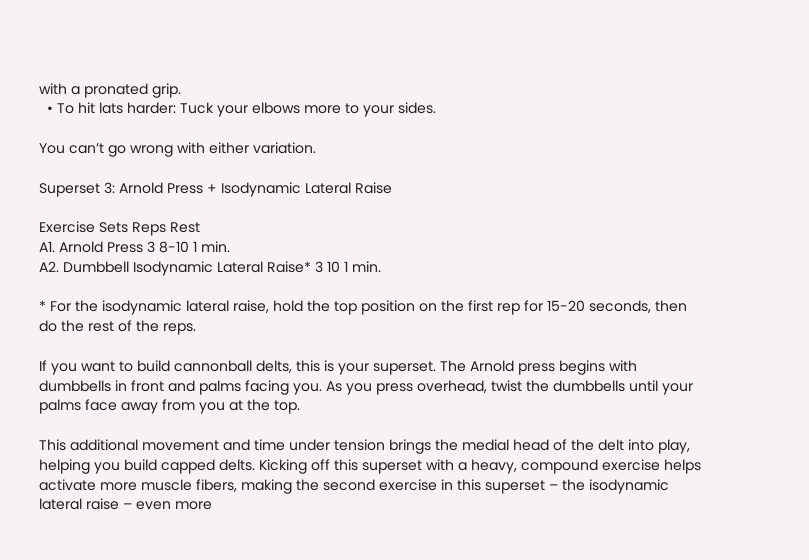with a pronated grip.
  • To hit lats harder: Tuck your elbows more to your sides.

You can’t go wrong with either variation.

Superset 3: Arnold Press + Isodynamic Lateral Raise

Exercise Sets Reps Rest
A1. Arnold Press 3 8-10 1 min.
A2. Dumbbell Isodynamic Lateral Raise* 3 10 1 min.

* For the isodynamic lateral raise, hold the top position on the first rep for 15-20 seconds, then do the rest of the reps.

If you want to build cannonball delts, this is your superset. The Arnold press begins with dumbbells in front and palms facing you. As you press overhead, twist the dumbbells until your palms face away from you at the top.

This additional movement and time under tension brings the medial head of the delt into play, helping you build capped delts. Kicking off this superset with a heavy, compound exercise helps activate more muscle fibers, making the second exercise in this superset – the isodynamic lateral raise – even more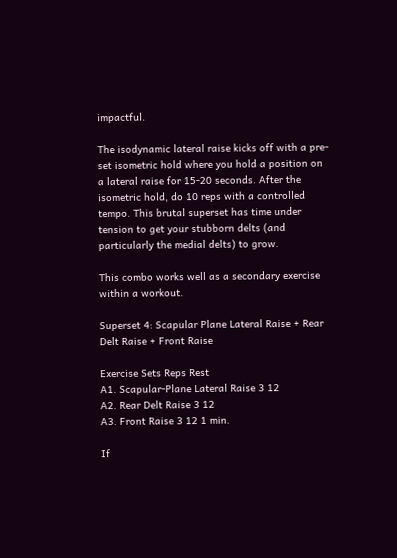impactful.

The isodynamic lateral raise kicks off with a pre-set isometric hold where you hold a position on a lateral raise for 15-20 seconds. After the isometric hold, do 10 reps with a controlled tempo. This brutal superset has time under tension to get your stubborn delts (and particularly the medial delts) to grow.

This combo works well as a secondary exercise within a workout.

Superset 4: Scapular Plane Lateral Raise + Rear Delt Raise + Front Raise

Exercise Sets Reps Rest
A1. Scapular-Plane Lateral Raise 3 12
A2. Rear Delt Raise 3 12
A3. Front Raise 3 12 1 min.

If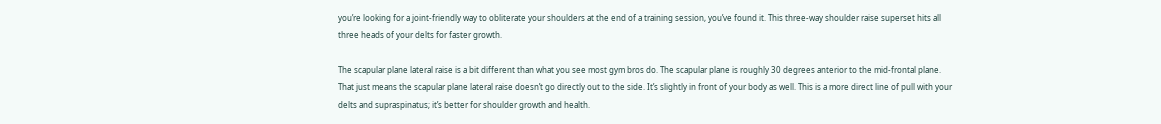you’re looking for a joint-friendly way to obliterate your shoulders at the end of a training session, you’ve found it. This three-way shoulder raise superset hits all three heads of your delts for faster growth.

The scapular plane lateral raise is a bit different than what you see most gym bros do. The scapular plane is roughly 30 degrees anterior to the mid-frontal plane. That just means the scapular plane lateral raise doesn’t go directly out to the side. It’s slightly in front of your body as well. This is a more direct line of pull with your delts and supraspinatus; it’s better for shoulder growth and health.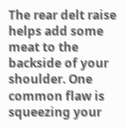The rear delt raise helps add some meat to the backside of your shoulder. One common flaw is squeezing your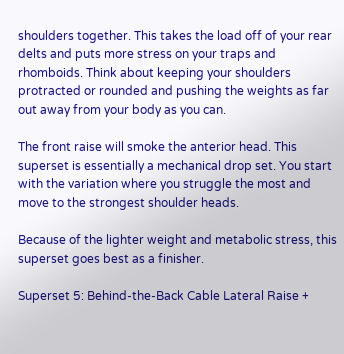shoulders together. This takes the load off of your rear delts and puts more stress on your traps and rhomboids. Think about keeping your shoulders protracted or rounded and pushing the weights as far out away from your body as you can.

The front raise will smoke the anterior head. This superset is essentially a mechanical drop set. You start with the variation where you struggle the most and move to the strongest shoulder heads.

Because of the lighter weight and metabolic stress, this superset goes best as a finisher.

Superset 5: Behind-the-Back Cable Lateral Raise +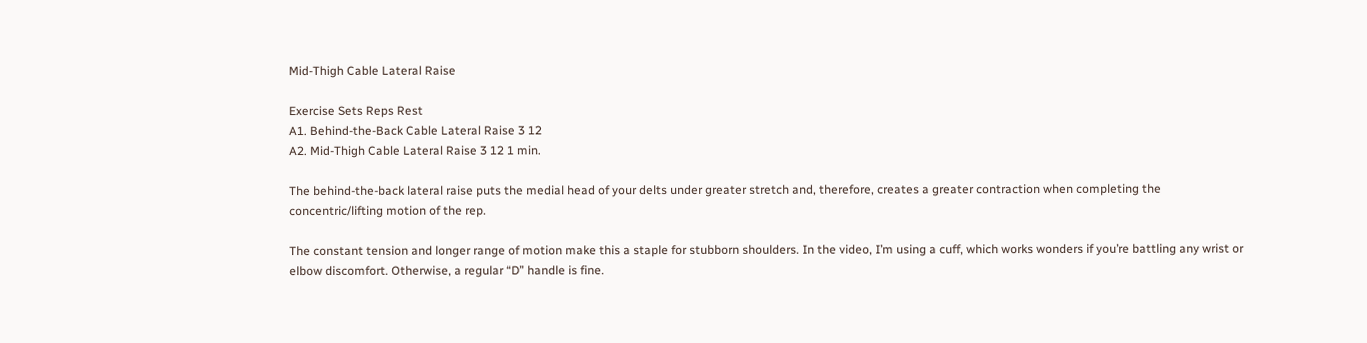Mid-Thigh Cable Lateral Raise

Exercise Sets Reps Rest
A1. Behind-the-Back Cable Lateral Raise 3 12
A2. Mid-Thigh Cable Lateral Raise 3 12 1 min.

The behind-the-back lateral raise puts the medial head of your delts under greater stretch and, therefore, creates a greater contraction when completing the concentric/lifting motion of the rep.

The constant tension and longer range of motion make this a staple for stubborn shoulders. In the video, I’m using a cuff, which works wonders if you’re battling any wrist or elbow discomfort. Otherwise, a regular “D” handle is fine.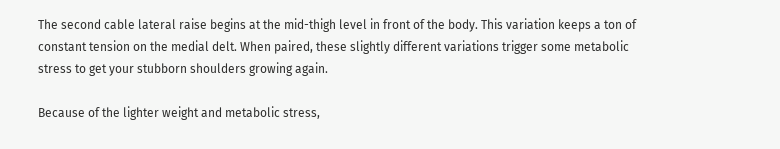The second cable lateral raise begins at the mid-thigh level in front of the body. This variation keeps a ton of constant tension on the medial delt. When paired, these slightly different variations trigger some metabolic stress to get your stubborn shoulders growing again.

Because of the lighter weight and metabolic stress,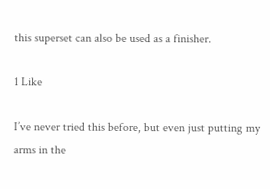this superset can also be used as a finisher.

1 Like

I’ve never tried this before, but even just putting my arms in the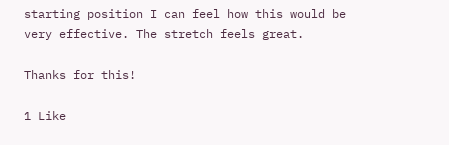starting position I can feel how this would be very effective. The stretch feels great.

Thanks for this!

1 Like